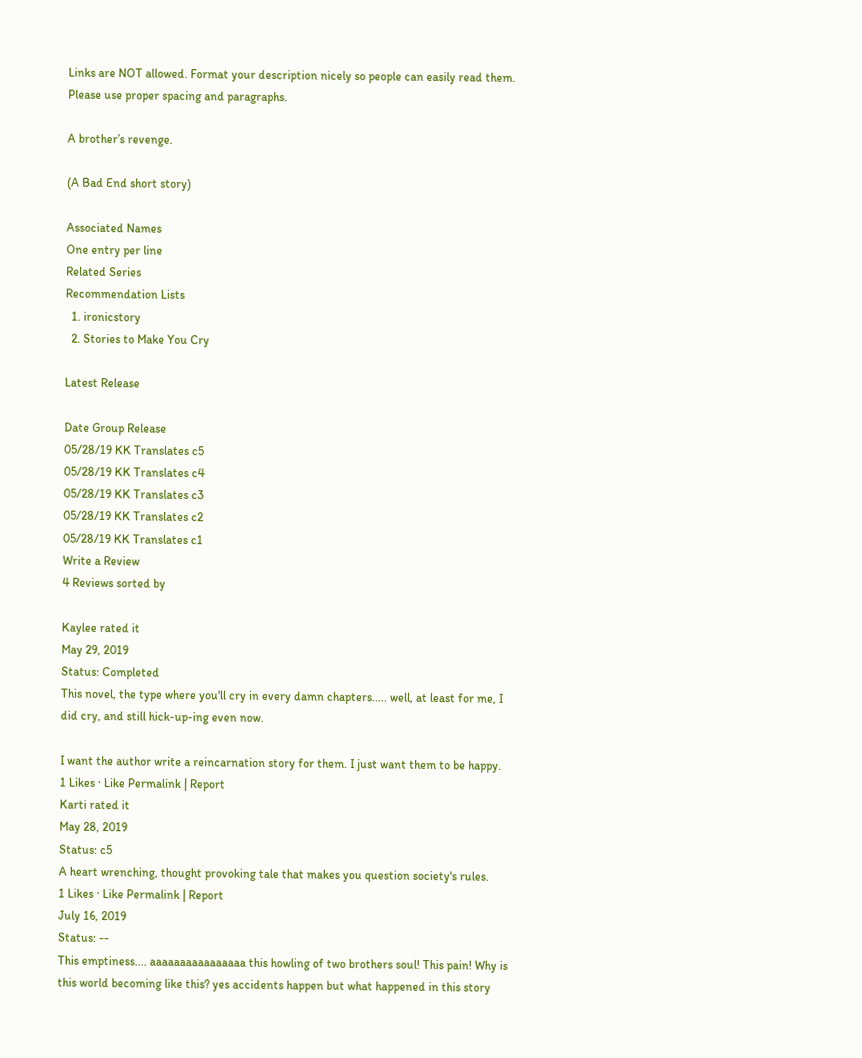Links are NOT allowed. Format your description nicely so people can easily read them. Please use proper spacing and paragraphs.

A brother’s revenge.

(A Bad End short story)

Associated Names
One entry per line
Related Series
Recommendation Lists
  1. ironicstory
  2. Stories to Make You Cry

Latest Release

Date Group Release
05/28/19 KK Translates c5
05/28/19 KK Translates c4
05/28/19 KK Translates c3
05/28/19 KK Translates c2
05/28/19 KK Translates c1
Write a Review
4 Reviews sorted by

Kaylee rated it
May 29, 2019
Status: Completed
This novel, the type where you'll cry in every damn chapters..... well, at least for me, I did cry, and still hick-up-ing even now.

I want the author write a reincarnation story for them. I just want them to be happy.
1 Likes · Like Permalink | Report
Karti rated it
May 28, 2019
Status: c5
A heart wrenching, thought provoking tale that makes you question society's rules.
1 Likes · Like Permalink | Report
July 16, 2019
Status: --
This emptiness.... aaaaaaaaaaaaaaaa this howling of two brothers soul! This pain! Why is this world becoming like this? yes accidents happen but what happened in this story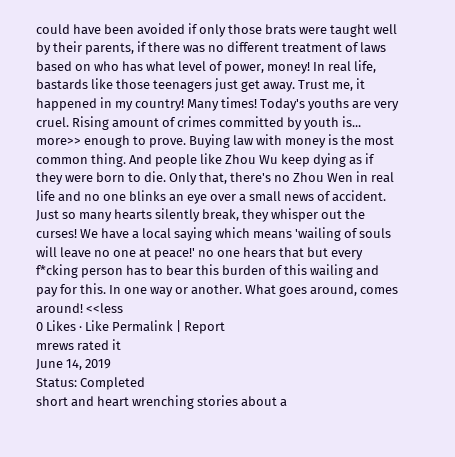could have been avoided if only those brats were taught well by their parents, if there was no different treatment of laws based on who has what level of power, money! In real life, bastards like those teenagers just get away. Trust me, it happened in my country! Many times! Today's youths are very cruel. Rising amount of crimes committed by youth is... more>> enough to prove. Buying law with money is the most common thing. And people like Zhou Wu keep dying as if they were born to die. Only that, there's no Zhou Wen in real life and no one blinks an eye over a small news of accident. Just so many hearts silently break, they whisper out the curses! We have a local saying which means 'wailing of souls will leave no one at peace!' no one hears that but every f*cking person has to bear this burden of this wailing and pay for this. In one way or another. What goes around, comes around! <<less
0 Likes · Like Permalink | Report
mrews rated it
June 14, 2019
Status: Completed
short and heart wrenching stories about a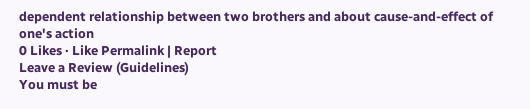dependent relationship between two brothers and about cause-and-effect of one's action
0 Likes · Like Permalink | Report
Leave a Review (Guidelines)
You must be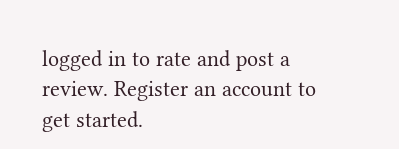logged in to rate and post a review. Register an account to get started.